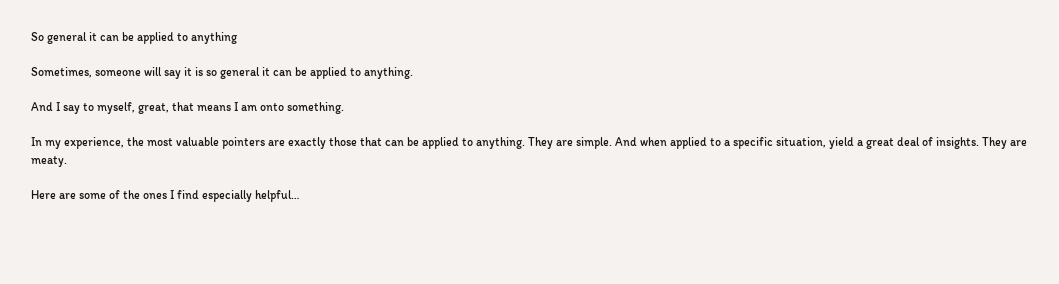So general it can be applied to anything

Sometimes, someone will say it is so general it can be applied to anything.

And I say to myself, great, that means I am onto something.

In my experience, the most valuable pointers are exactly those that can be applied to anything. They are simple. And when applied to a specific situation, yield a great deal of insights. They are meaty.

Here are some of the ones I find especially helpful…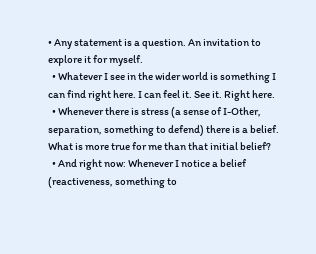• Any statement is a question. An invitation to explore it for myself.
  • Whatever I see in the wider world is something I can find right here. I can feel it. See it. Right here.
  • Whenever there is stress (a sense of I-Other, separation, something to defend) there is a belief. What is more true for me than that initial belief?
  • And right now: Whenever I notice a belief (reactiveness, something to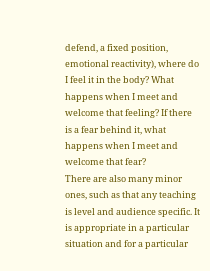defend, a fixed position, emotional reactivity), where do I feel it in the body? What happens when I meet and welcome that feeling? If there is a fear behind it, what happens when I meet and welcome that fear?
There are also many minor ones, such as that any teaching is level and audience specific. It is appropriate in a particular situation and for a particular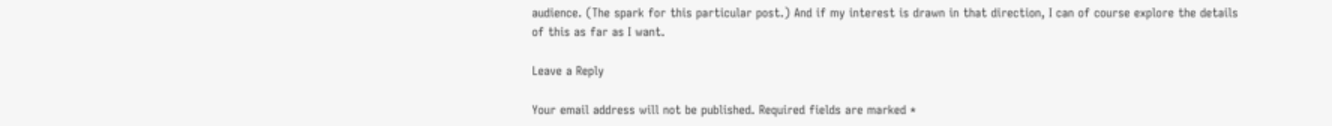audience. (The spark for this particular post.) And if my interest is drawn in that direction, I can of course explore the details of this as far as I want.

Leave a Reply

Your email address will not be published. Required fields are marked *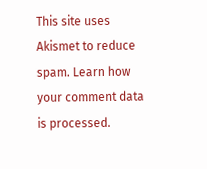This site uses Akismet to reduce spam. Learn how your comment data is processed.